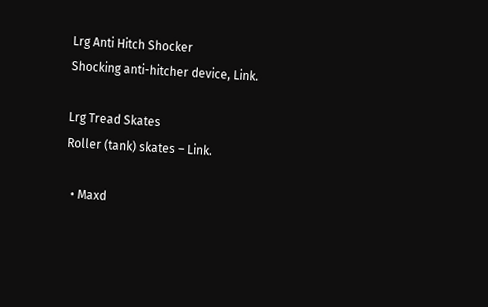Lrg Anti Hitch Shocker
Shocking anti-hitcher device, Link.

Lrg Tread Skates
Roller (tank) skates – Link.

  • Maxd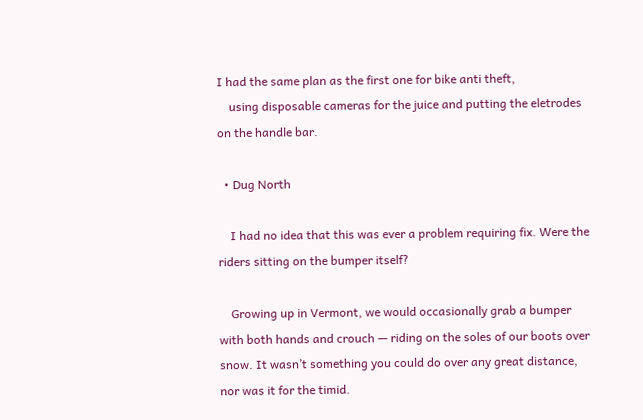I had the same plan as the first one for bike anti theft,
    using disposable cameras for the juice and putting the eletrodes on the handle bar.

  • Dug North

    I had no idea that this was ever a problem requiring fix. Were the riders sitting on the bumper itself?

    Growing up in Vermont, we would occasionally grab a bumper with both hands and crouch — riding on the soles of our boots over snow. It wasn’t something you could do over any great distance, nor was it for the timid.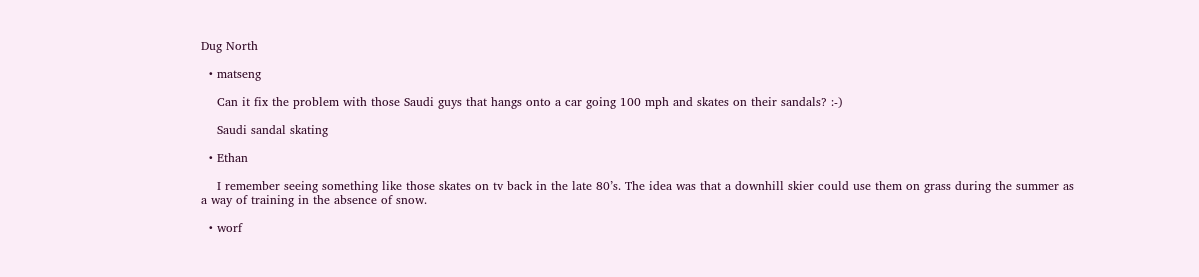Dug North

  • matseng

    Can it fix the problem with those Saudi guys that hangs onto a car going 100 mph and skates on their sandals? :-)

    Saudi sandal skating

  • Ethan

    I remember seeing something like those skates on tv back in the late 80’s. The idea was that a downhill skier could use them on grass during the summer as a way of training in the absence of snow.

  • worf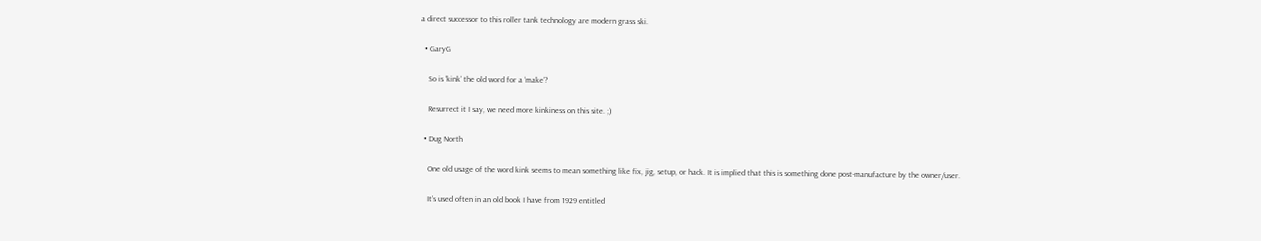a direct successor to this roller tank technology are modern grass ski.

  • GaryG

    So is ‘kink’ the old word for a ‘make’?

    Resurrect it I say, we need more kinkiness on this site. ;)

  • Dug North

    One old usage of the word kink seems to mean something like fix, jig, setup, or hack. It is implied that this is something done post-manufacture by the owner/user.

    It’s used often in an old book I have from 1929 entitled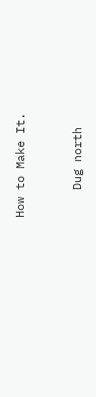How to Make It.


    Dug north